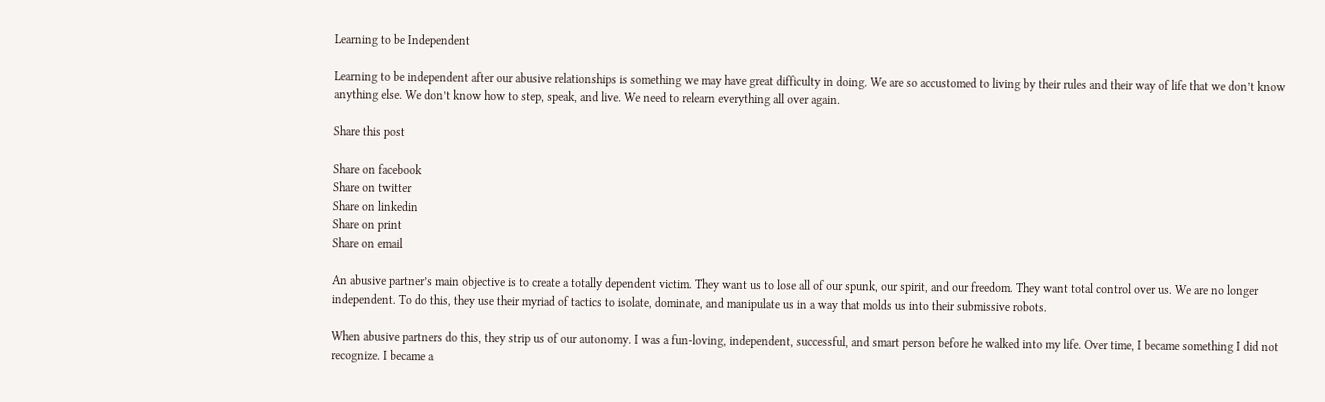Learning to be Independent

Learning to be independent after our abusive relationships is something we may have great difficulty in doing. We are so accustomed to living by their rules and their way of life that we don’t know anything else. We don’t know how to step, speak, and live. We need to relearn everything all over again.

Share this post

Share on facebook
Share on twitter
Share on linkedin
Share on print
Share on email

An abusive partner’s main objective is to create a totally dependent victim. They want us to lose all of our spunk, our spirit, and our freedom. They want total control over us. We are no longer independent. To do this, they use their myriad of tactics to isolate, dominate, and manipulate us in a way that molds us into their submissive robots.

When abusive partners do this, they strip us of our autonomy. I was a fun-loving, independent, successful, and smart person before he walked into my life. Over time, I became something I did not recognize. I became a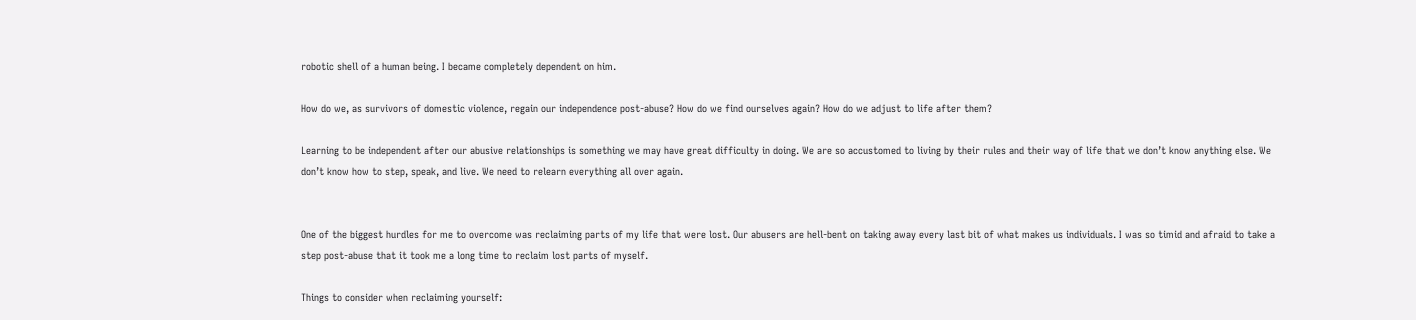robotic shell of a human being. I became completely dependent on him.

How do we, as survivors of domestic violence, regain our independence post-abuse? How do we find ourselves again? How do we adjust to life after them?

Learning to be independent after our abusive relationships is something we may have great difficulty in doing. We are so accustomed to living by their rules and their way of life that we don’t know anything else. We don’t know how to step, speak, and live. We need to relearn everything all over again.


One of the biggest hurdles for me to overcome was reclaiming parts of my life that were lost. Our abusers are hell-bent on taking away every last bit of what makes us individuals. I was so timid and afraid to take a step post-abuse that it took me a long time to reclaim lost parts of myself.

Things to consider when reclaiming yourself: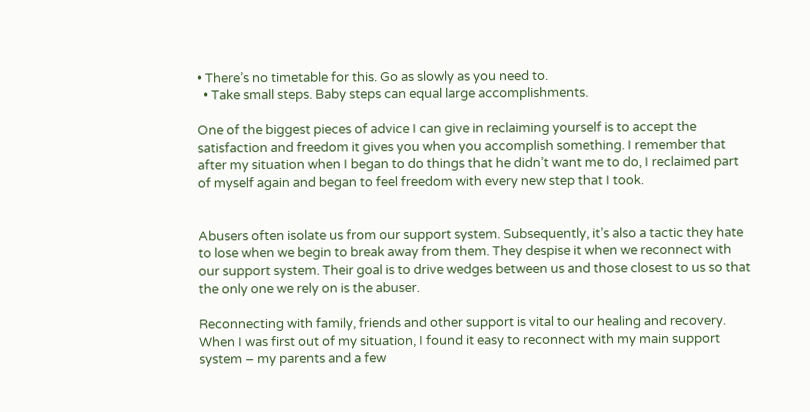• There’s no timetable for this. Go as slowly as you need to.
  • Take small steps. Baby steps can equal large accomplishments.

One of the biggest pieces of advice I can give in reclaiming yourself is to accept the satisfaction and freedom it gives you when you accomplish something. I remember that after my situation when I began to do things that he didn’t want me to do, I reclaimed part of myself again and began to feel freedom with every new step that I took.


Abusers often isolate us from our support system. Subsequently, it’s also a tactic they hate to lose when we begin to break away from them. They despise it when we reconnect with our support system. Their goal is to drive wedges between us and those closest to us so that the only one we rely on is the abuser.

Reconnecting with family, friends and other support is vital to our healing and recovery. When I was first out of my situation, I found it easy to reconnect with my main support system – my parents and a few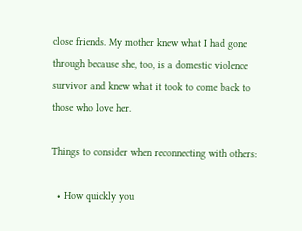close friends. My mother knew what I had gone through because she, too, is a domestic violence survivor and knew what it took to come back to those who love her.

Things to consider when reconnecting with others:

  • How quickly you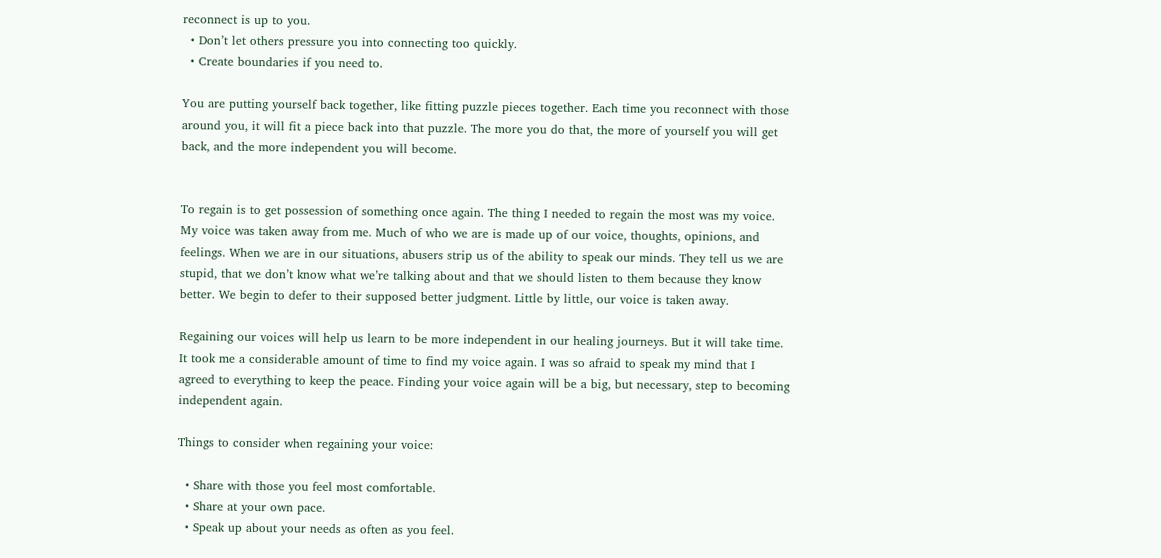reconnect is up to you.
  • Don’t let others pressure you into connecting too quickly.
  • Create boundaries if you need to.

You are putting yourself back together, like fitting puzzle pieces together. Each time you reconnect with those around you, it will fit a piece back into that puzzle. The more you do that, the more of yourself you will get back, and the more independent you will become.


To regain is to get possession of something once again. The thing I needed to regain the most was my voice. My voice was taken away from me. Much of who we are is made up of our voice, thoughts, opinions, and feelings. When we are in our situations, abusers strip us of the ability to speak our minds. They tell us we are stupid, that we don’t know what we’re talking about and that we should listen to them because they know better. We begin to defer to their supposed better judgment. Little by little, our voice is taken away.

Regaining our voices will help us learn to be more independent in our healing journeys. But it will take time. It took me a considerable amount of time to find my voice again. I was so afraid to speak my mind that I agreed to everything to keep the peace. Finding your voice again will be a big, but necessary, step to becoming independent again.

Things to consider when regaining your voice:

  • Share with those you feel most comfortable.
  • Share at your own pace.
  • Speak up about your needs as often as you feel.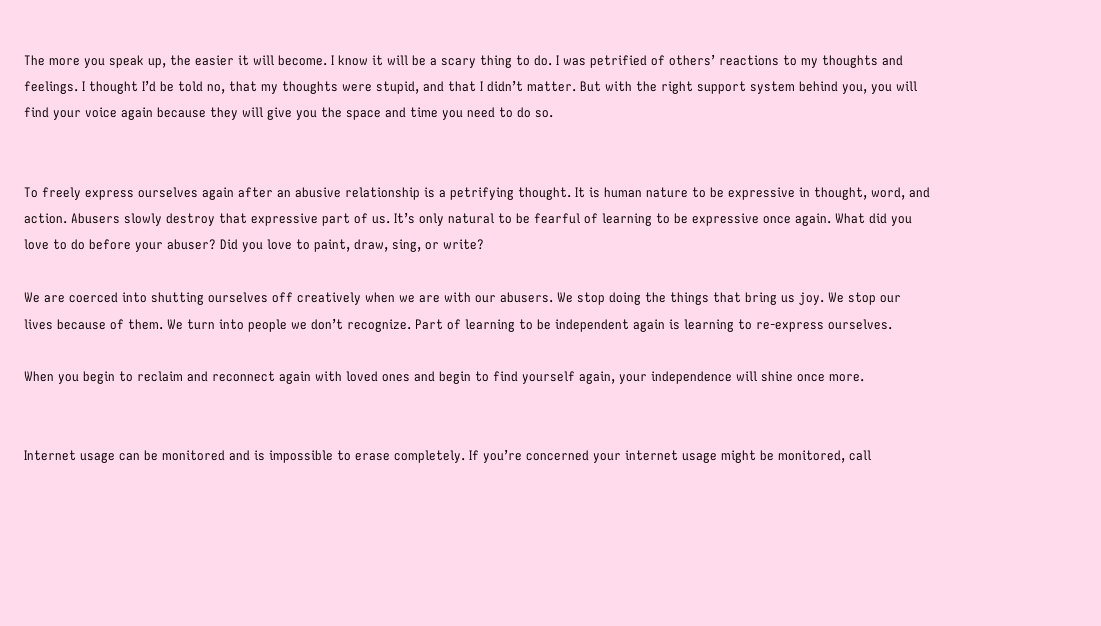The more you speak up, the easier it will become. I know it will be a scary thing to do. I was petrified of others’ reactions to my thoughts and feelings. I thought I’d be told no, that my thoughts were stupid, and that I didn’t matter. But with the right support system behind you, you will find your voice again because they will give you the space and time you need to do so.


To freely express ourselves again after an abusive relationship is a petrifying thought. It is human nature to be expressive in thought, word, and action. Abusers slowly destroy that expressive part of us. It’s only natural to be fearful of learning to be expressive once again. What did you love to do before your abuser? Did you love to paint, draw, sing, or write?

We are coerced into shutting ourselves off creatively when we are with our abusers. We stop doing the things that bring us joy. We stop our lives because of them. We turn into people we don’t recognize. Part of learning to be independent again is learning to re-express ourselves.

When you begin to reclaim and reconnect again with loved ones and begin to find yourself again, your independence will shine once more.


Internet usage can be monitored and is impossible to erase completely. If you’re concerned your internet usage might be monitored, call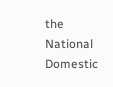the National Domestic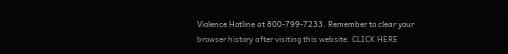Violence Hotline at 800-799-7233. Remember to clear your browser history after visiting this website. CLICK HERE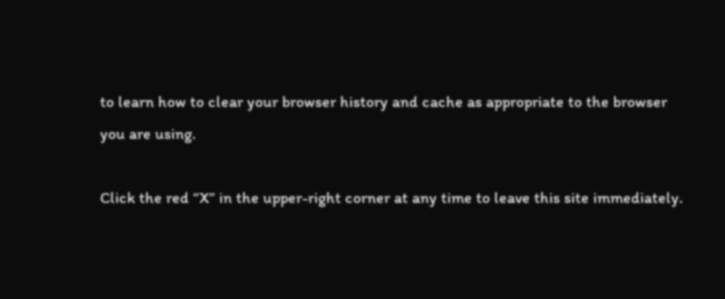to learn how to clear your browser history and cache as appropriate to the browser you are using.

Click the red “X” in the upper-right corner at any time to leave this site immediately.